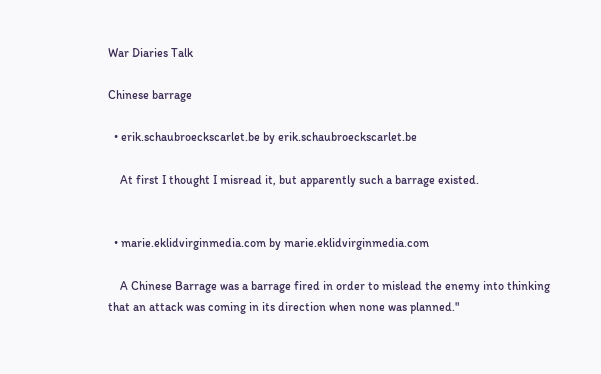War Diaries Talk

Chinese barrage

  • erik.schaubroeckscarlet.be by erik.schaubroeckscarlet.be

    At first I thought I misread it, but apparently such a barrage existed.


  • marie.eklidvirginmedia.com by marie.eklidvirginmedia.com

    A Chinese Barrage was a barrage fired in order to mislead the enemy into thinking that an attack was coming in its direction when none was planned."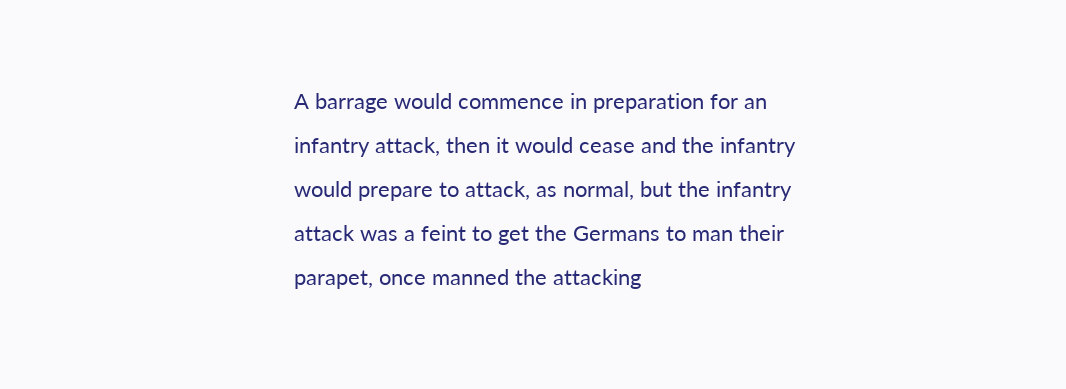A barrage would commence in preparation for an infantry attack, then it would cease and the infantry would prepare to attack, as normal, but the infantry attack was a feint to get the Germans to man their parapet, once manned the attacking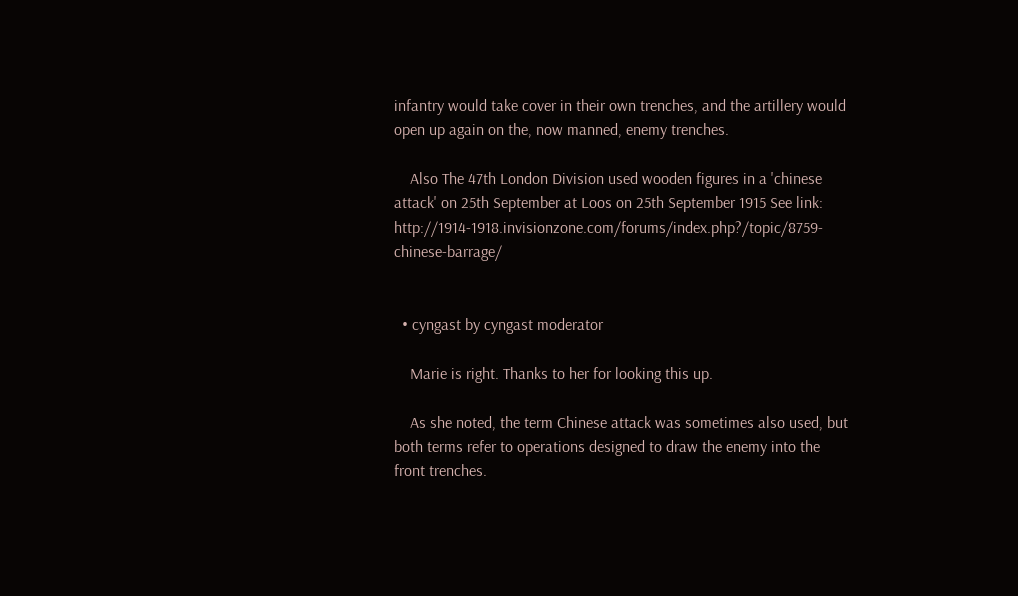infantry would take cover in their own trenches, and the artillery would open up again on the, now manned, enemy trenches.

    Also The 47th London Division used wooden figures in a 'chinese attack' on 25th September at Loos on 25th September 1915 See link: http://1914-1918.invisionzone.com/forums/index.php?/topic/8759-chinese-barrage/


  • cyngast by cyngast moderator

    Marie is right. Thanks to her for looking this up.

    As she noted, the term Chinese attack was sometimes also used, but both terms refer to operations designed to draw the enemy into the front trenches.